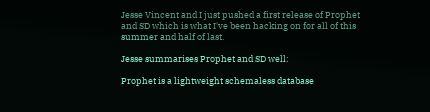Jesse Vincent and I just pushed a first release of Prophet and SD which is what I've been hacking on for all of this summer and half of last.

Jesse summarises Prophet and SD well:

Prophet is a lightweight schemaless database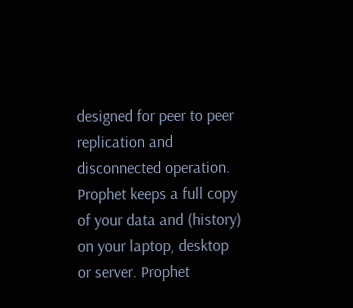designed for peer to peer replication and disconnected operation. Prophet keeps a full copy of your data and (history) on your laptop, desktop or server. Prophet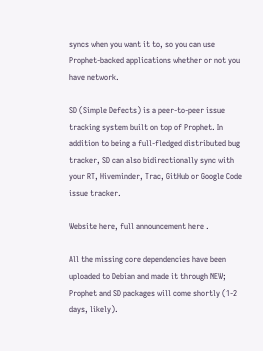syncs when you want it to, so you can use Prophet-backed applications whether or not you have network.

SD (Simple Defects) is a peer-to-peer issue tracking system built on top of Prophet. In addition to being a full-fledged distributed bug tracker, SD can also bidirectionally sync with your RT, Hiveminder, Trac, GitHub or Google Code issue tracker.

Website here, full announcement here .

All the missing core dependencies have been uploaded to Debian and made it through NEW; Prophet and SD packages will come shortly (1-2 days, likely).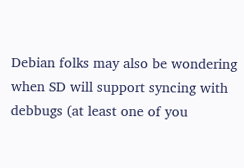Debian folks may also be wondering when SD will support syncing with debbugs (at least one of you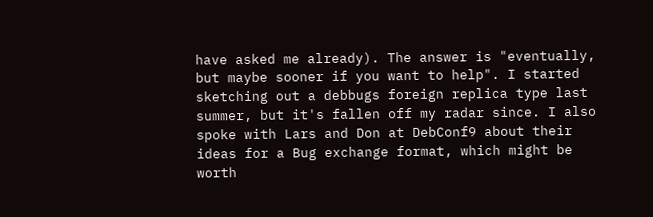have asked me already). The answer is "eventually, but maybe sooner if you want to help". I started sketching out a debbugs foreign replica type last summer, but it's fallen off my radar since. I also spoke with Lars and Don at DebConf9 about their ideas for a Bug exchange format, which might be worth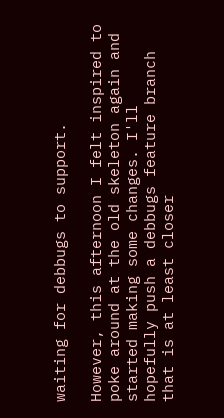waiting for debbugs to support.

However, this afternoon I felt inspired to poke around at the old skeleton again and started making some changes. I'll hopefully push a debbugs feature branch that is at least closer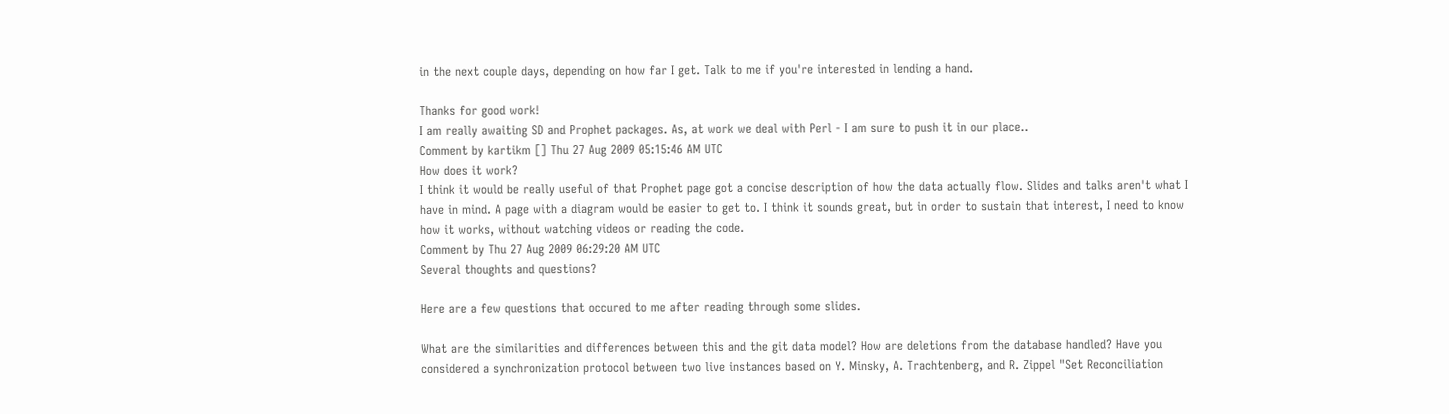in the next couple days, depending on how far I get. Talk to me if you're interested in lending a hand.

Thanks for good work!
I am really awaiting SD and Prophet packages. As, at work we deal with Perl - I am sure to push it in our place..
Comment by kartikm [] Thu 27 Aug 2009 05:15:46 AM UTC
How does it work?
I think it would be really useful of that Prophet page got a concise description of how the data actually flow. Slides and talks aren't what I have in mind. A page with a diagram would be easier to get to. I think it sounds great, but in order to sustain that interest, I need to know how it works, without watching videos or reading the code.
Comment by Thu 27 Aug 2009 06:29:20 AM UTC
Several thoughts and questions?

Here are a few questions that occured to me after reading through some slides.

What are the similarities and differences between this and the git data model? How are deletions from the database handled? Have you considered a synchronization protocol between two live instances based on Y. Minsky, A. Trachtenberg, and R. Zippel "Set Reconciliation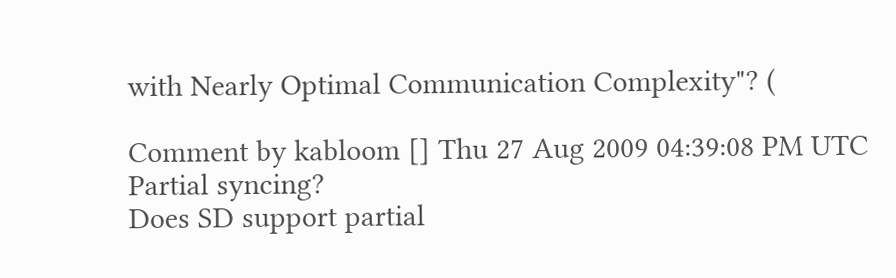with Nearly Optimal Communication Complexity"? (

Comment by kabloom [] Thu 27 Aug 2009 04:39:08 PM UTC
Partial syncing?
Does SD support partial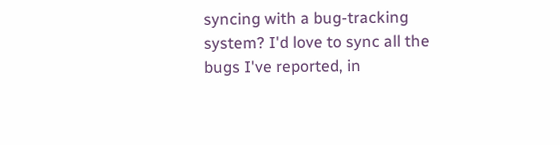syncing with a bug-tracking system? I'd love to sync all the bugs I've reported, in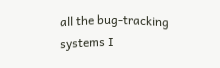all the bug-tracking systems I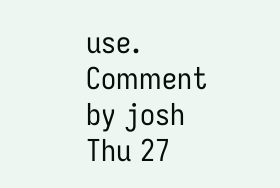use.
Comment by josh Thu 27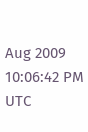Aug 2009 10:06:42 PM UTC